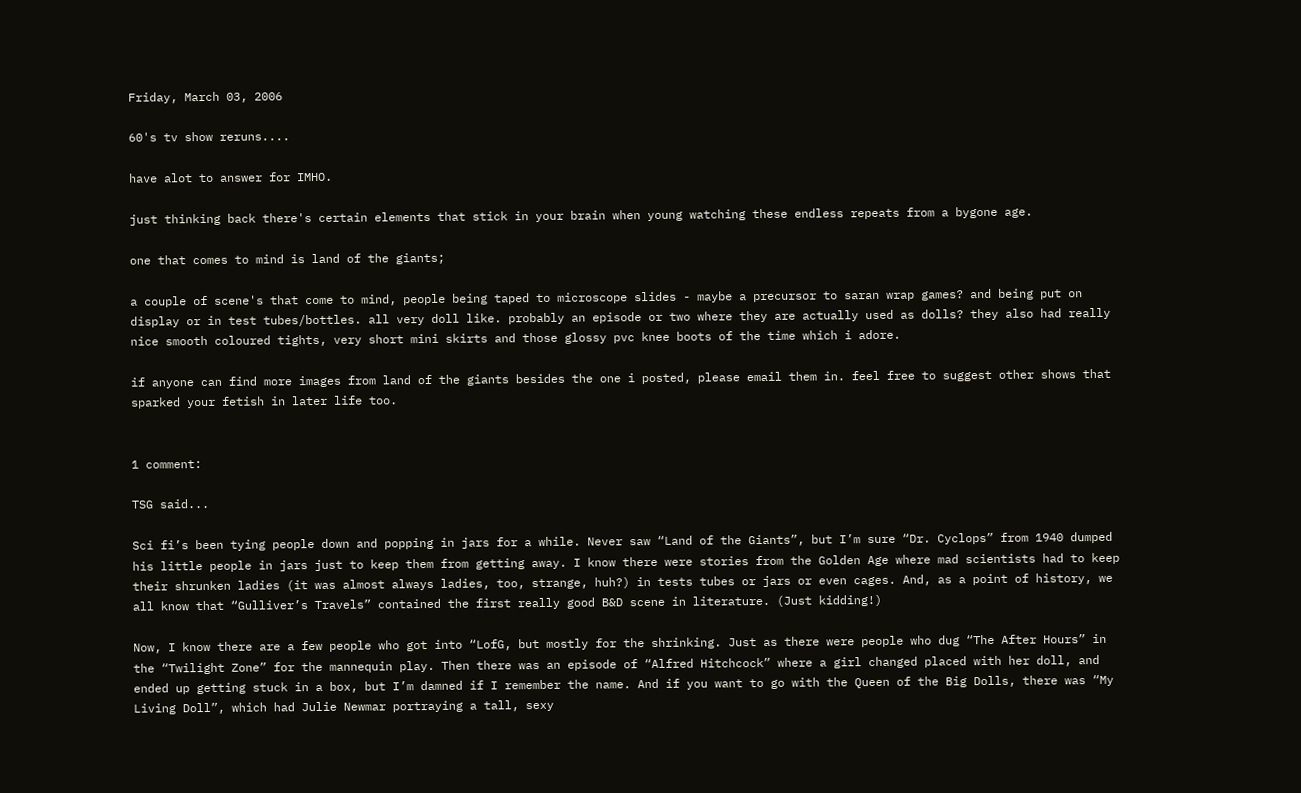Friday, March 03, 2006

60's tv show reruns....

have alot to answer for IMHO.

just thinking back there's certain elements that stick in your brain when young watching these endless repeats from a bygone age.

one that comes to mind is land of the giants;

a couple of scene's that come to mind, people being taped to microscope slides - maybe a precursor to saran wrap games? and being put on display or in test tubes/bottles. all very doll like. probably an episode or two where they are actually used as dolls? they also had really nice smooth coloured tights, very short mini skirts and those glossy pvc knee boots of the time which i adore.

if anyone can find more images from land of the giants besides the one i posted, please email them in. feel free to suggest other shows that sparked your fetish in later life too.


1 comment:

TSG said...

Sci fi’s been tying people down and popping in jars for a while. Never saw “Land of the Giants”, but I’m sure “Dr. Cyclops” from 1940 dumped his little people in jars just to keep them from getting away. I know there were stories from the Golden Age where mad scientists had to keep their shrunken ladies (it was almost always ladies, too, strange, huh?) in tests tubes or jars or even cages. And, as a point of history, we all know that “Gulliver’s Travels” contained the first really good B&D scene in literature. (Just kidding!)

Now, I know there are a few people who got into “LofG, but mostly for the shrinking. Just as there were people who dug “The After Hours” in the “Twilight Zone” for the mannequin play. Then there was an episode of “Alfred Hitchcock” where a girl changed placed with her doll, and ended up getting stuck in a box, but I’m damned if I remember the name. And if you want to go with the Queen of the Big Dolls, there was “My Living Doll”, which had Julie Newmar portraying a tall, sexy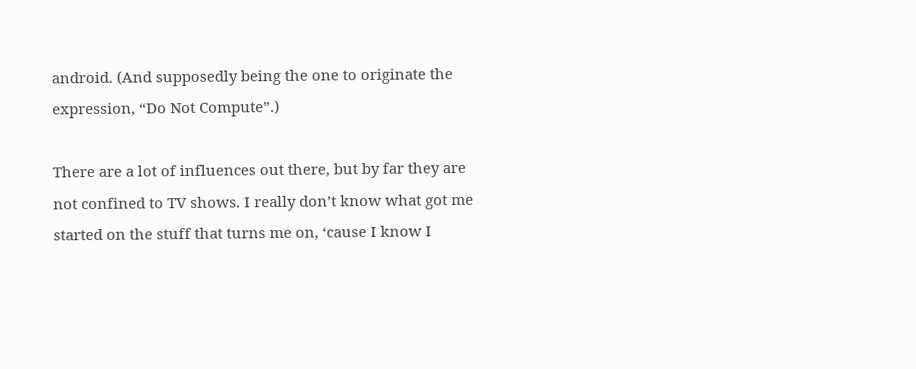android. (And supposedly being the one to originate the expression, “Do Not Compute”.)

There are a lot of influences out there, but by far they are not confined to TV shows. I really don’t know what got me started on the stuff that turns me on, ‘cause I know I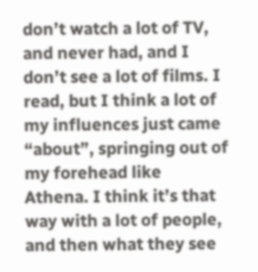don’t watch a lot of TV, and never had, and I don’t see a lot of films. I read, but I think a lot of my influences just came “about”, springing out of my forehead like Athena. I think it’s that way with a lot of people, and then what they see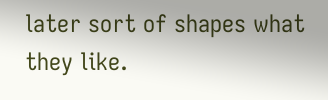later sort of shapes what they like.